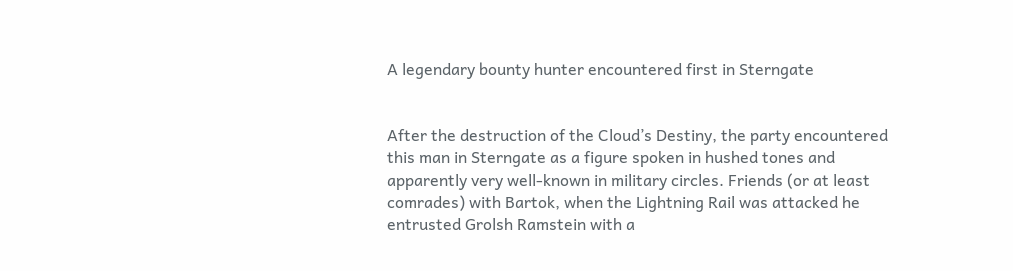A legendary bounty hunter encountered first in Sterngate


After the destruction of the Cloud’s Destiny, the party encountered this man in Sterngate as a figure spoken in hushed tones and apparently very well-known in military circles. Friends (or at least comrades) with Bartok, when the Lightning Rail was attacked he entrusted Grolsh Ramstein with a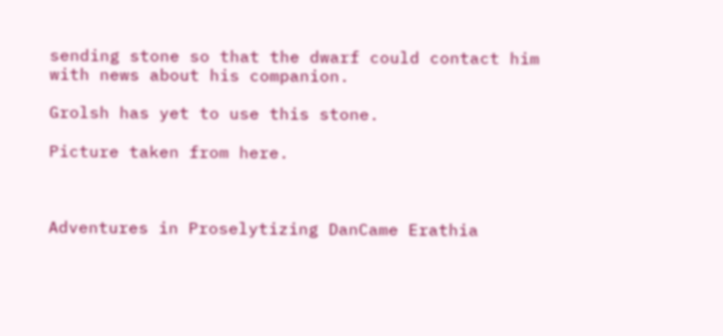sending stone so that the dwarf could contact him with news about his companion.

Grolsh has yet to use this stone.

Picture taken from here.



Adventures in Proselytizing DanCame Erathia